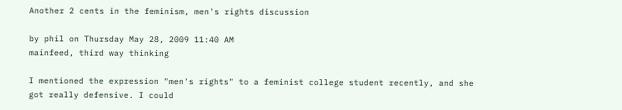Another 2 cents in the feminism, men's rights discussion

by phil on Thursday May 28, 2009 11:40 AM
mainfeed, third way thinking

I mentioned the expression "men's rights" to a feminist college student recently, and she got really defensive. I could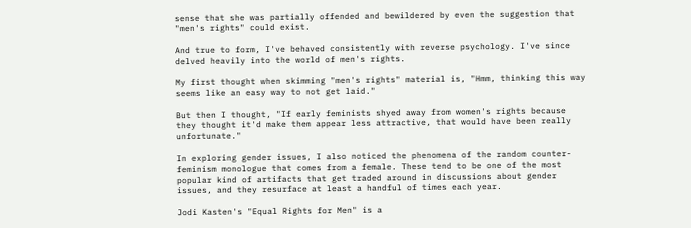sense that she was partially offended and bewildered by even the suggestion that "men's rights" could exist.

And true to form, I've behaved consistently with reverse psychology. I've since delved heavily into the world of men's rights.

My first thought when skimming "men's rights" material is, "Hmm, thinking this way seems like an easy way to not get laid."

But then I thought, "If early feminists shyed away from women's rights because they thought it'd make them appear less attractive, that would have been really unfortunate."

In exploring gender issues, I also noticed the phenomena of the random counter-feminism monologue that comes from a female. These tend to be one of the most popular kind of artifacts that get traded around in discussions about gender issues, and they resurface at least a handful of times each year.

Jodi Kasten's "Equal Rights for Men" is a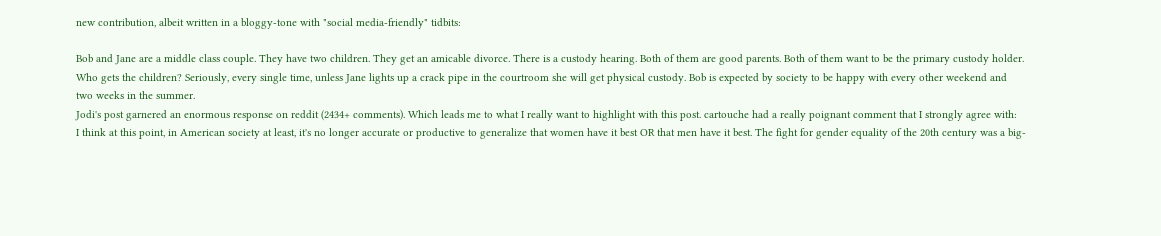new contribution, albeit written in a bloggy-tone with "social media-friendly" tidbits:

Bob and Jane are a middle class couple. They have two children. They get an amicable divorce. There is a custody hearing. Both of them are good parents. Both of them want to be the primary custody holder. Who gets the children? Seriously, every single time, unless Jane lights up a crack pipe in the courtroom she will get physical custody. Bob is expected by society to be happy with every other weekend and two weeks in the summer.
Jodi's post garnered an enormous response on reddit (2434+ comments). Which leads me to what I really want to highlight with this post. cartouche had a really poignant comment that I strongly agree with:
I think at this point, in American society at least, it's no longer accurate or productive to generalize that women have it best OR that men have it best. The fight for gender equality of the 20th century was a big-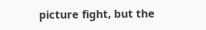picture fight, but the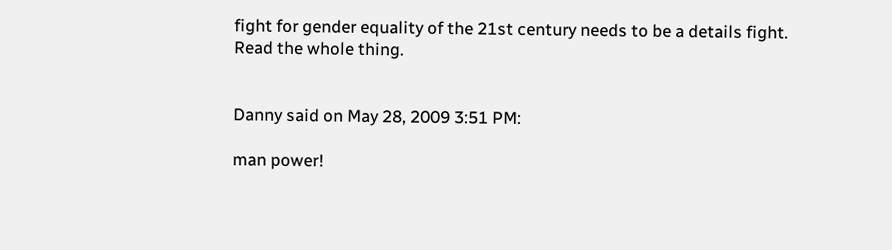fight for gender equality of the 21st century needs to be a details fight.
Read the whole thing.


Danny said on May 28, 2009 3:51 PM:

man power!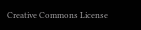Creative Commons License